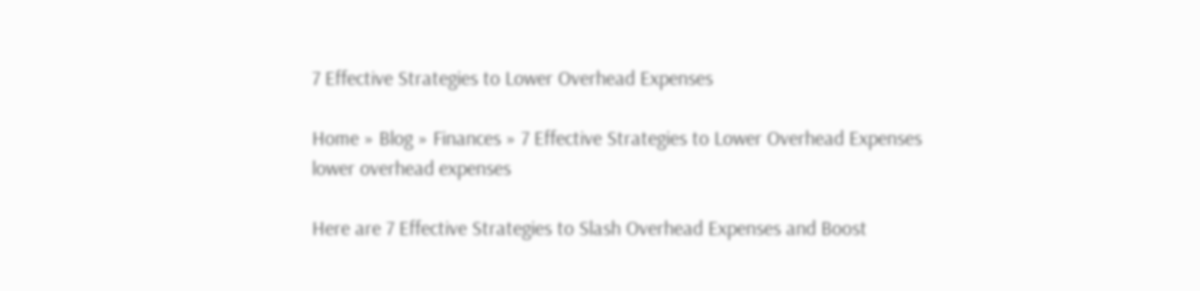7 Effective Strategies to Lower Overhead Expenses

Home » Blog » Finances » 7 Effective Strategies to Lower Overhead Expenses
lower overhead expenses

Here are 7 Effective Strategies to Slash Overhead Expenses and Boost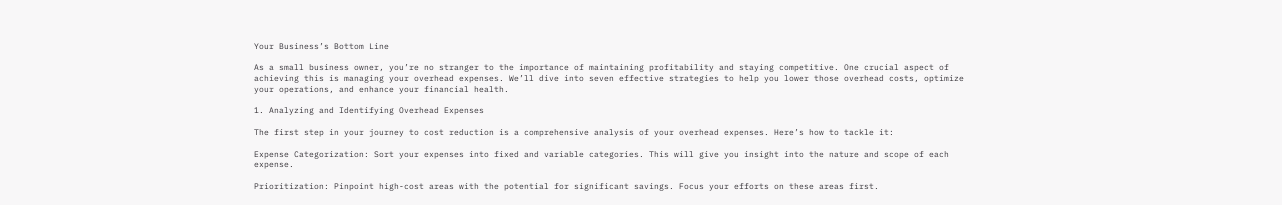Your Business’s Bottom Line

As a small business owner, you’re no stranger to the importance of maintaining profitability and staying competitive. One crucial aspect of achieving this is managing your overhead expenses. We’ll dive into seven effective strategies to help you lower those overhead costs, optimize your operations, and enhance your financial health.

1. Analyzing and Identifying Overhead Expenses

The first step in your journey to cost reduction is a comprehensive analysis of your overhead expenses. Here’s how to tackle it:

Expense Categorization: Sort your expenses into fixed and variable categories. This will give you insight into the nature and scope of each expense.

Prioritization: Pinpoint high-cost areas with the potential for significant savings. Focus your efforts on these areas first.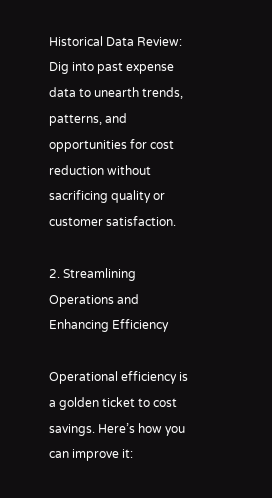Historical Data Review: Dig into past expense data to unearth trends, patterns, and opportunities for cost reduction without sacrificing quality or customer satisfaction.

2. Streamlining Operations and Enhancing Efficiency

Operational efficiency is a golden ticket to cost savings. Here’s how you can improve it: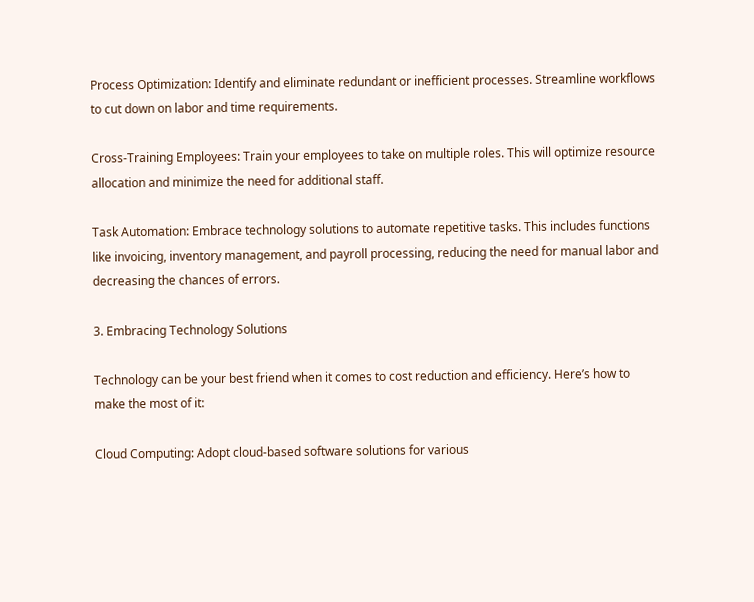Process Optimization: Identify and eliminate redundant or inefficient processes. Streamline workflows to cut down on labor and time requirements.

Cross-Training Employees: Train your employees to take on multiple roles. This will optimize resource allocation and minimize the need for additional staff.

Task Automation: Embrace technology solutions to automate repetitive tasks. This includes functions like invoicing, inventory management, and payroll processing, reducing the need for manual labor and decreasing the chances of errors.

3. Embracing Technology Solutions

Technology can be your best friend when it comes to cost reduction and efficiency. Here’s how to make the most of it:

Cloud Computing: Adopt cloud-based software solutions for various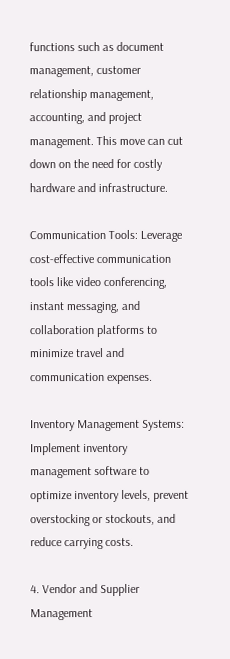functions such as document management, customer relationship management, accounting, and project management. This move can cut down on the need for costly hardware and infrastructure.

Communication Tools: Leverage cost-effective communication tools like video conferencing, instant messaging, and collaboration platforms to minimize travel and communication expenses.

Inventory Management Systems: Implement inventory management software to optimize inventory levels, prevent overstocking or stockouts, and reduce carrying costs.

4. Vendor and Supplier Management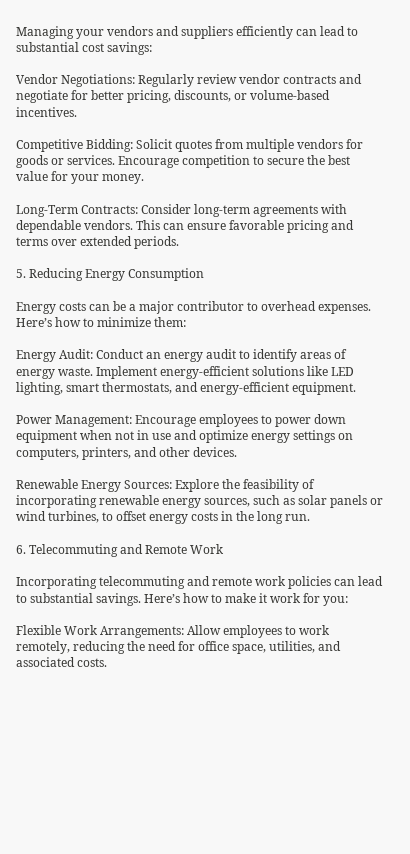Managing your vendors and suppliers efficiently can lead to substantial cost savings:

Vendor Negotiations: Regularly review vendor contracts and negotiate for better pricing, discounts, or volume-based incentives.

Competitive Bidding: Solicit quotes from multiple vendors for goods or services. Encourage competition to secure the best value for your money.

Long-Term Contracts: Consider long-term agreements with dependable vendors. This can ensure favorable pricing and terms over extended periods.

5. Reducing Energy Consumption

Energy costs can be a major contributor to overhead expenses. Here’s how to minimize them:

Energy Audit: Conduct an energy audit to identify areas of energy waste. Implement energy-efficient solutions like LED lighting, smart thermostats, and energy-efficient equipment.

Power Management: Encourage employees to power down equipment when not in use and optimize energy settings on computers, printers, and other devices.

Renewable Energy Sources: Explore the feasibility of incorporating renewable energy sources, such as solar panels or wind turbines, to offset energy costs in the long run.

6. Telecommuting and Remote Work

Incorporating telecommuting and remote work policies can lead to substantial savings. Here’s how to make it work for you:

Flexible Work Arrangements: Allow employees to work remotely, reducing the need for office space, utilities, and associated costs.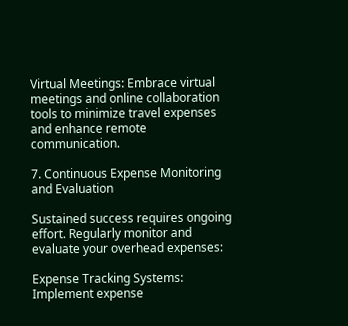Virtual Meetings: Embrace virtual meetings and online collaboration tools to minimize travel expenses and enhance remote communication.

7. Continuous Expense Monitoring and Evaluation

Sustained success requires ongoing effort. Regularly monitor and evaluate your overhead expenses:

Expense Tracking Systems: Implement expense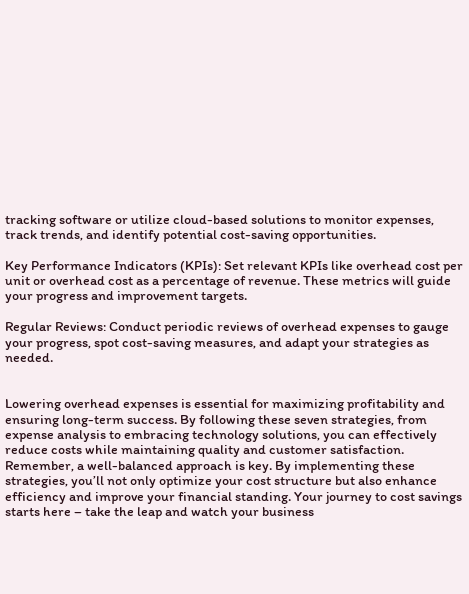tracking software or utilize cloud-based solutions to monitor expenses, track trends, and identify potential cost-saving opportunities.

Key Performance Indicators (KPIs): Set relevant KPIs like overhead cost per unit or overhead cost as a percentage of revenue. These metrics will guide your progress and improvement targets.

Regular Reviews: Conduct periodic reviews of overhead expenses to gauge your progress, spot cost-saving measures, and adapt your strategies as needed.


Lowering overhead expenses is essential for maximizing profitability and ensuring long-term success. By following these seven strategies, from expense analysis to embracing technology solutions, you can effectively reduce costs while maintaining quality and customer satisfaction. Remember, a well-balanced approach is key. By implementing these strategies, you’ll not only optimize your cost structure but also enhance efficiency and improve your financial standing. Your journey to cost savings starts here – take the leap and watch your business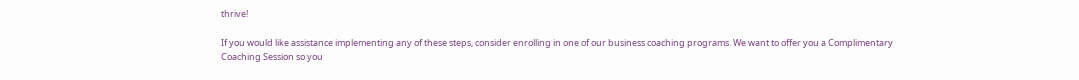thrive!

If you would like assistance implementing any of these steps, consider enrolling in one of our business coaching programs. We want to offer you a Complimentary Coaching Session so you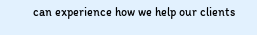can experience how we help our clients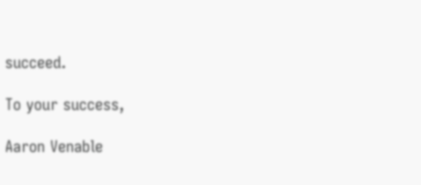succeed.

To your success,

Aaron Venable